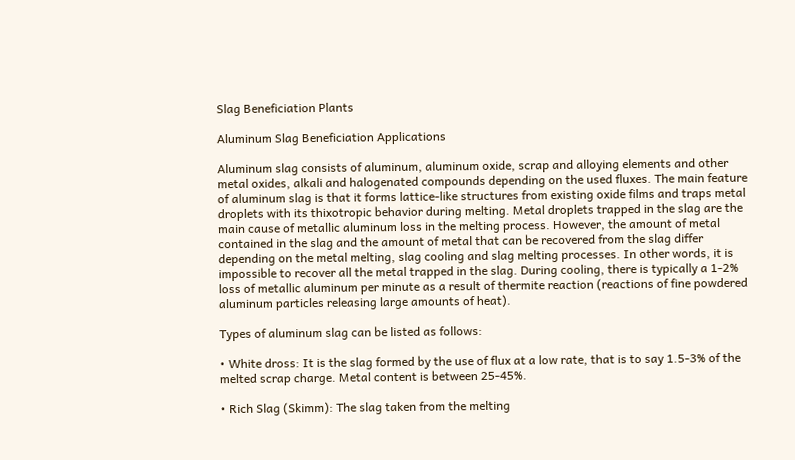Slag Beneficiation Plants

Aluminum Slag Beneficiation Applications

Aluminum slag consists of aluminum, aluminum oxide, scrap and alloying elements and other metal oxides, alkali and halogenated compounds depending on the used fluxes. The main feature of aluminum slag is that it forms lattice-like structures from existing oxide films and traps metal droplets with its thixotropic behavior during melting. Metal droplets trapped in the slag are the main cause of metallic aluminum loss in the melting process. However, the amount of metal contained in the slag and the amount of metal that can be recovered from the slag differ depending on the metal melting, slag cooling and slag melting processes. In other words, it is impossible to recover all the metal trapped in the slag. During cooling, there is typically a 1-2% loss of metallic aluminum per minute as a result of thermite reaction (reactions of fine powdered aluminum particles releasing large amounts of heat).

Types of aluminum slag can be listed as follows:

• White dross: It is the slag formed by the use of flux at a low rate, that is to say 1.5-3% of the melted scrap charge. Metal content is between 25-45%.

• Rich Slag (Skimm): The slag taken from the melting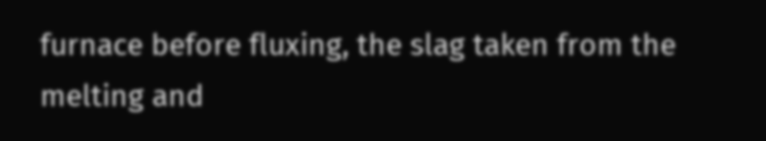furnace before fluxing, the slag taken from the melting and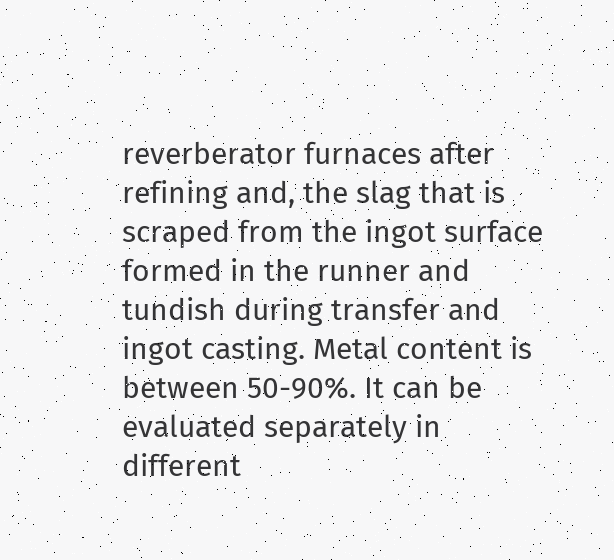reverberator furnaces after refining and, the slag that is scraped from the ingot surface formed in the runner and tundish during transfer and ingot casting. Metal content is between 50-90%. It can be evaluated separately in different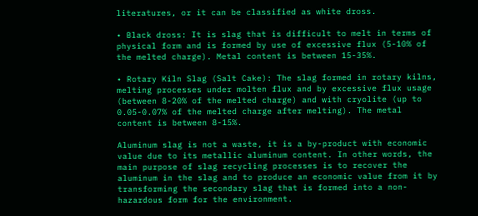literatures, or it can be classified as white dross.

• Black dross: It is slag that is difficult to melt in terms of physical form and is formed by use of excessive flux (5-10% of the melted charge). Metal content is between 15-35%.

• Rotary Kiln Slag (Salt Cake): The slag formed in rotary kilns, melting processes under molten flux and by excessive flux usage (between 8-20% of the melted charge) and with cryolite (up to 0.05-0.07% of the melted charge after melting). The metal content is between 8-15%.

Aluminum slag is not a waste, it is a by-product with economic value due to its metallic aluminum content. In other words, the main purpose of slag recycling processes is to recover the aluminum in the slag and to produce an economic value from it by transforming the secondary slag that is formed into a non-hazardous form for the environment.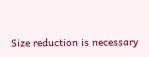Size reduction is necessary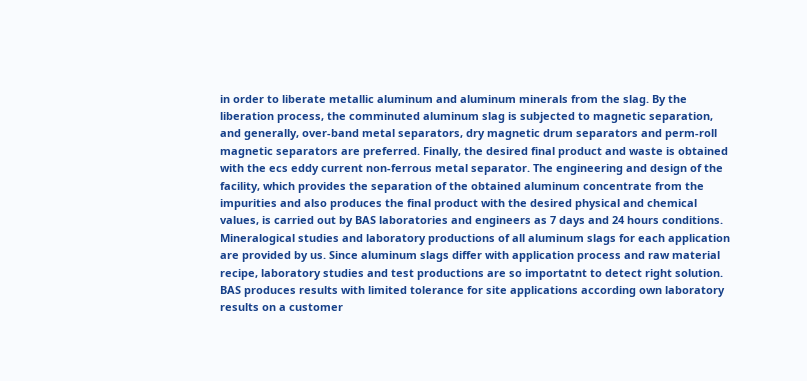in order to liberate metallic aluminum and aluminum minerals from the slag. By the liberation process, the comminuted aluminum slag is subjected to magnetic separation, and generally, over-band metal separators, dry magnetic drum separators and perm-roll magnetic separators are preferred. Finally, the desired final product and waste is obtained with the ecs eddy current non-ferrous metal separator. The engineering and design of the facility, which provides the separation of the obtained aluminum concentrate from the impurities and also produces the final product with the desired physical and chemical values, is carried out by BAS laboratories and engineers as 7 days and 24 hours conditions. Mineralogical studies and laboratory productions of all aluminum slags for each application are provided by us. Since aluminum slags differ with application process and raw material recipe, laboratory studies and test productions are so importatnt to detect right solution. BAS produces results with limited tolerance for site applications according own laboratory results on a customer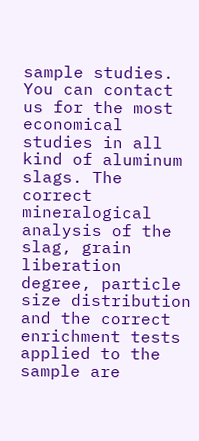sample studies. You can contact us for the most economical studies in all kind of aluminum slags. The correct mineralogical analysis of the slag, grain liberation degree, particle size distribution and the correct enrichment tests applied to the sample are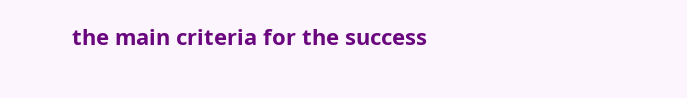the main criteria for the success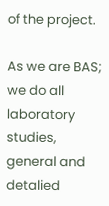of the project.

As we are BAS; we do all laboratory studies, general and detalied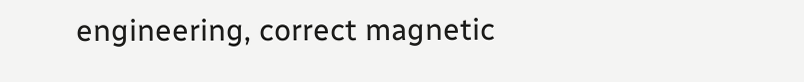engineering, correct magnetic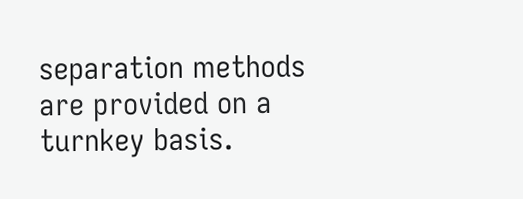separation methods are provided on a turnkey basis.